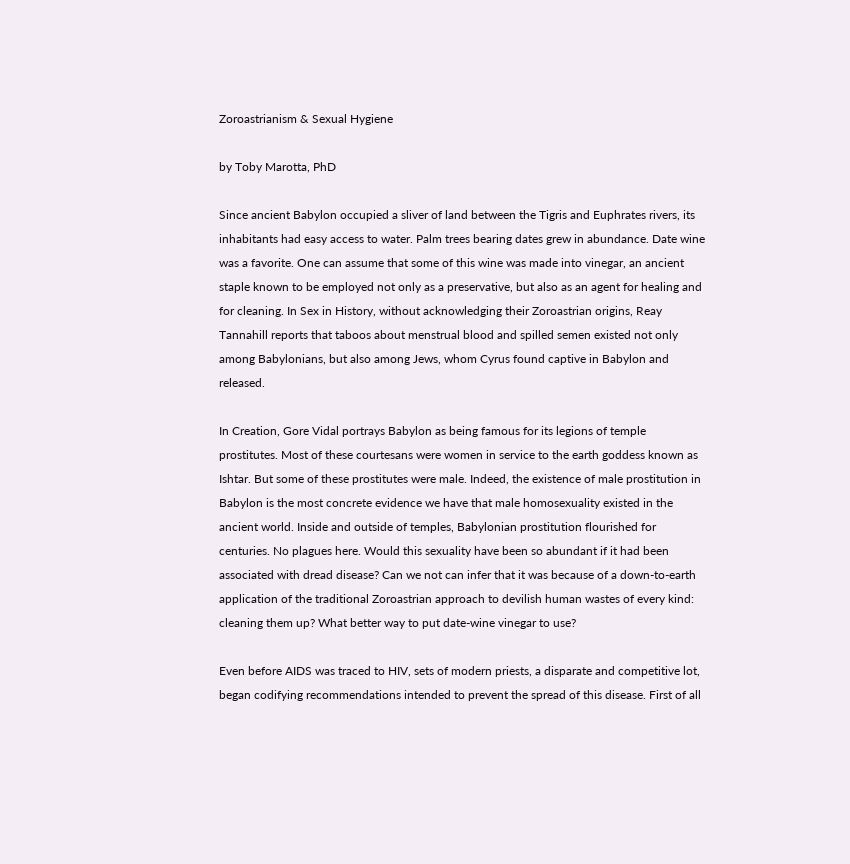Zoroastrianism & Sexual Hygiene

by Toby Marotta, PhD

Since ancient Babylon occupied a sliver of land between the Tigris and Euphrates rivers, its inhabitants had easy access to water. Palm trees bearing dates grew in abundance. Date wine was a favorite. One can assume that some of this wine was made into vinegar, an ancient staple known to be employed not only as a preservative, but also as an agent for healing and for cleaning. In Sex in History, without acknowledging their Zoroastrian origins, Reay Tannahill reports that taboos about menstrual blood and spilled semen existed not only among Babylonians, but also among Jews, whom Cyrus found captive in Babylon and released.

In Creation, Gore Vidal portrays Babylon as being famous for its legions of temple prostitutes. Most of these courtesans were women in service to the earth goddess known as Ishtar. But some of these prostitutes were male. Indeed, the existence of male prostitution in Babylon is the most concrete evidence we have that male homosexuality existed in the ancient world. Inside and outside of temples, Babylonian prostitution flourished for centuries. No plagues here. Would this sexuality have been so abundant if it had been associated with dread disease? Can we not can infer that it was because of a down-to-earth application of the traditional Zoroastrian approach to devilish human wastes of every kind: cleaning them up? What better way to put date-wine vinegar to use?

Even before AIDS was traced to HIV, sets of modern priests, a disparate and competitive lot, began codifying recommendations intended to prevent the spread of this disease. First of all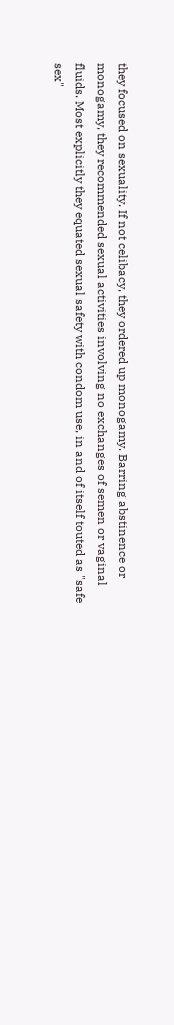they focused on sexuality. If not celibacy, they ordered up monogamy. Barring abstinence or monogamy, they recommended sexual activities involving no exchanges of semen or vaginal fluids. Most explicitly they equated sexual safety with condom use, in and of itself touted as "safe sex"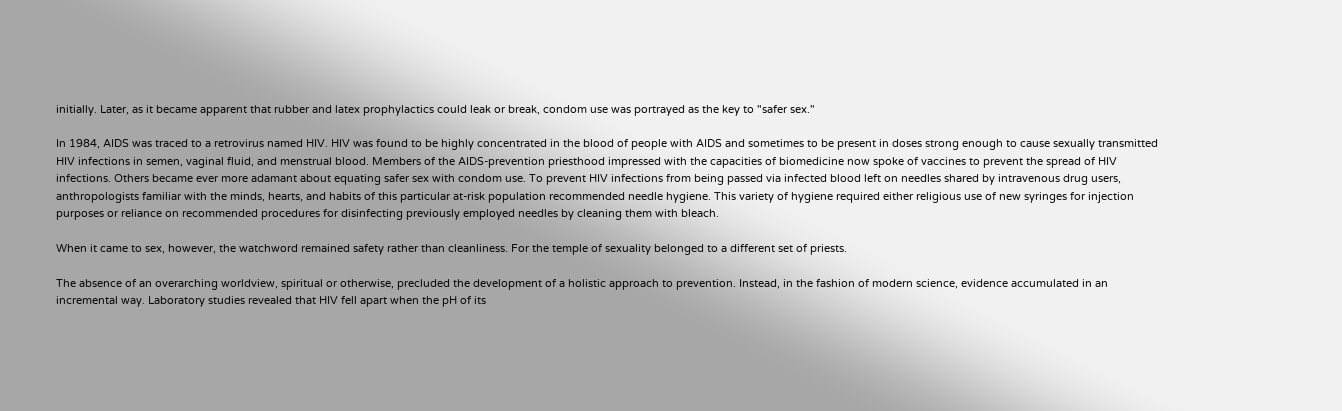initially. Later, as it became apparent that rubber and latex prophylactics could leak or break, condom use was portrayed as the key to "safer sex."

In 1984, AIDS was traced to a retrovirus named HIV. HIV was found to be highly concentrated in the blood of people with AIDS and sometimes to be present in doses strong enough to cause sexually transmitted HIV infections in semen, vaginal fluid, and menstrual blood. Members of the AIDS-prevention priesthood impressed with the capacities of biomedicine now spoke of vaccines to prevent the spread of HIV infections. Others became ever more adamant about equating safer sex with condom use. To prevent HIV infections from being passed via infected blood left on needles shared by intravenous drug users, anthropologists familiar with the minds, hearts, and habits of this particular at-risk population recommended needle hygiene. This variety of hygiene required either religious use of new syringes for injection purposes or reliance on recommended procedures for disinfecting previously employed needles by cleaning them with bleach.

When it came to sex, however, the watchword remained safety rather than cleanliness. For the temple of sexuality belonged to a different set of priests.

The absence of an overarching worldview, spiritual or otherwise, precluded the development of a holistic approach to prevention. Instead, in the fashion of modern science, evidence accumulated in an incremental way. Laboratory studies revealed that HIV fell apart when the pH of its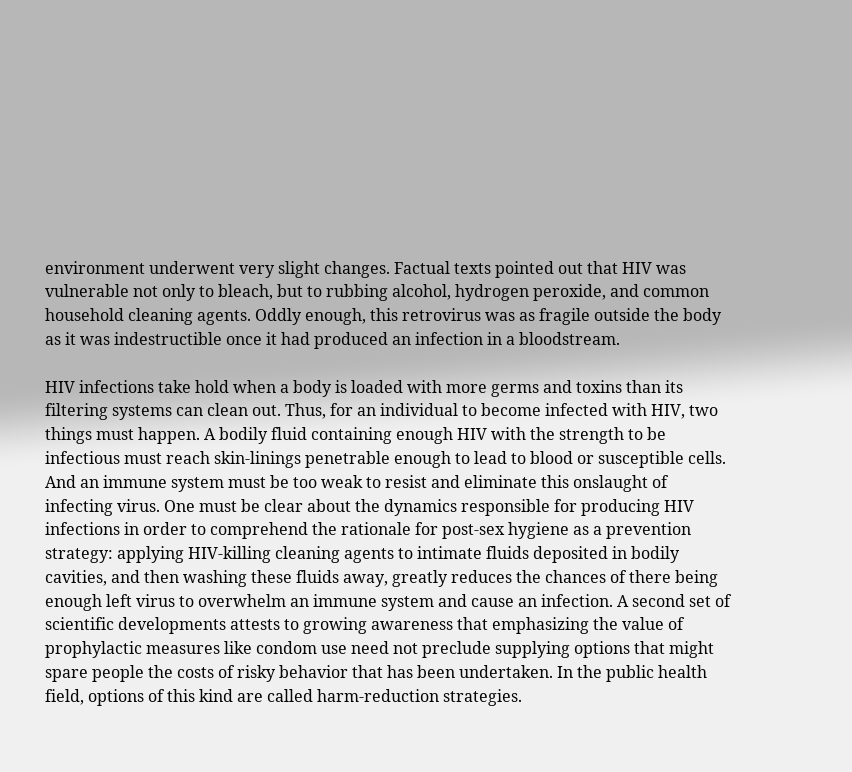environment underwent very slight changes. Factual texts pointed out that HIV was vulnerable not only to bleach, but to rubbing alcohol, hydrogen peroxide, and common household cleaning agents. Oddly enough, this retrovirus was as fragile outside the body as it was indestructible once it had produced an infection in a bloodstream.

HIV infections take hold when a body is loaded with more germs and toxins than its filtering systems can clean out. Thus, for an individual to become infected with HIV, two things must happen. A bodily fluid containing enough HIV with the strength to be infectious must reach skin-linings penetrable enough to lead to blood or susceptible cells. And an immune system must be too weak to resist and eliminate this onslaught of infecting virus. One must be clear about the dynamics responsible for producing HIV infections in order to comprehend the rationale for post-sex hygiene as a prevention strategy: applying HIV-killing cleaning agents to intimate fluids deposited in bodily cavities, and then washing these fluids away, greatly reduces the chances of there being enough left virus to overwhelm an immune system and cause an infection. A second set of scientific developments attests to growing awareness that emphasizing the value of prophylactic measures like condom use need not preclude supplying options that might spare people the costs of risky behavior that has been undertaken. In the public health field, options of this kind are called harm-reduction strategies.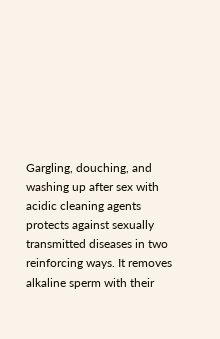Gargling, douching, and washing up after sex with acidic cleaning agents protects against sexually transmitted diseases in two reinforcing ways. It removes alkaline sperm with their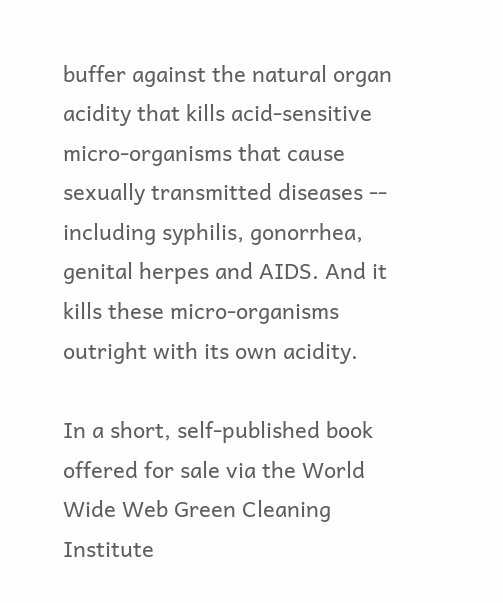buffer against the natural organ acidity that kills acid-sensitive micro-organisms that cause sexually transmitted diseases -- including syphilis, gonorrhea, genital herpes and AIDS. And it kills these micro-organisms outright with its own acidity.

In a short, self-published book offered for sale via the World Wide Web Green Cleaning Institute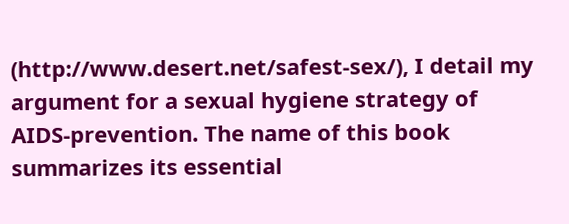(http://www.desert.net/safest-sex/), I detail my argument for a sexual hygiene strategy of AIDS-prevention. The name of this book summarizes its essential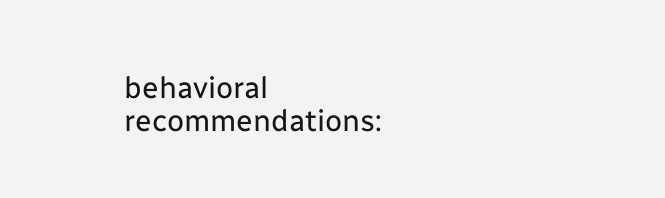behavioral recommendations: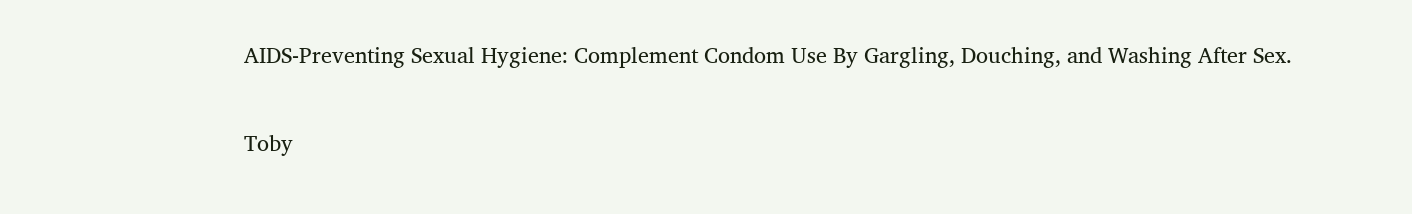AIDS-Preventing Sexual Hygiene: Complement Condom Use By Gargling, Douching, and Washing After Sex.

Toby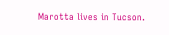Marotta lives in Tucson.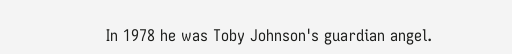In 1978 he was Toby Johnson's guardian angel.